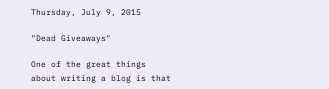Thursday, July 9, 2015

"Dead Giveaways"

One of the great things about writing a blog is that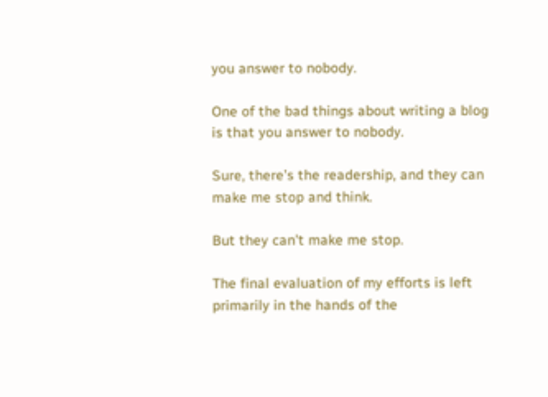you answer to nobody.

One of the bad things about writing a blog is that you answer to nobody.

Sure, there’s the readership, and they can make me stop and think.

But they can’t make me stop.

The final evaluation of my efforts is left primarily in the hands of the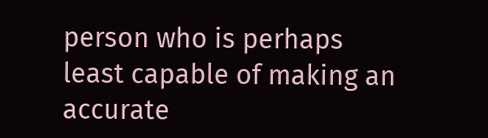person who is perhaps least capable of making an accurate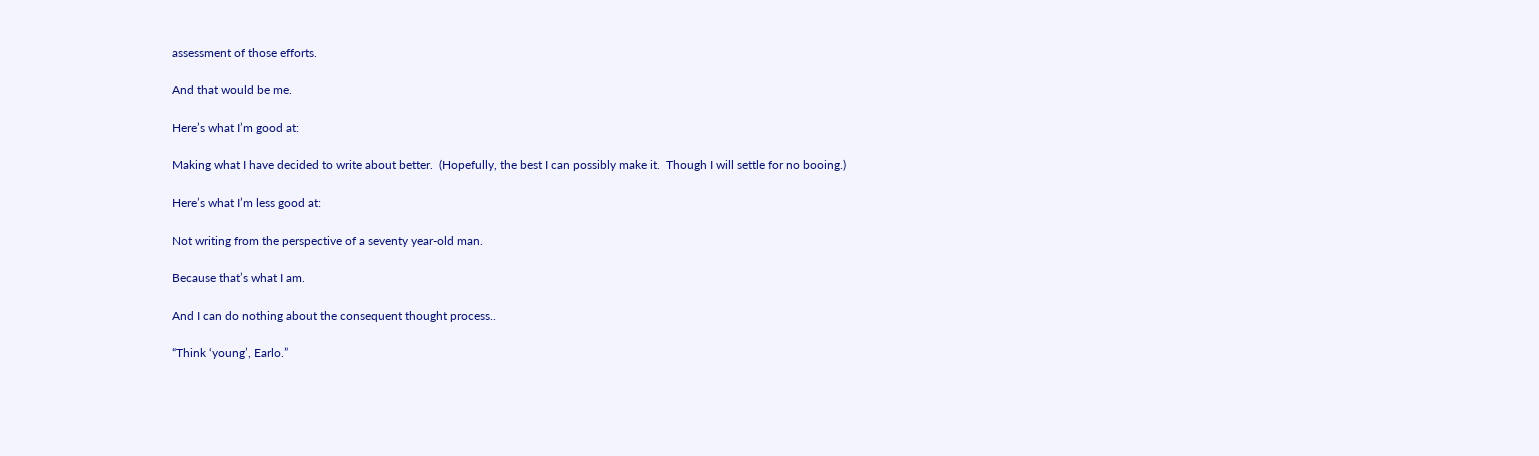assessment of those efforts.

And that would be me.

Here’s what I’m good at:

Making what I have decided to write about better.  (Hopefully, the best I can possibly make it.  Though I will settle for no booing.)

Here’s what I’m less good at:

Not writing from the perspective of a seventy year-old man.

Because that’s what I am.

And I can do nothing about the consequent thought process..

“Think ‘young’, Earlo.”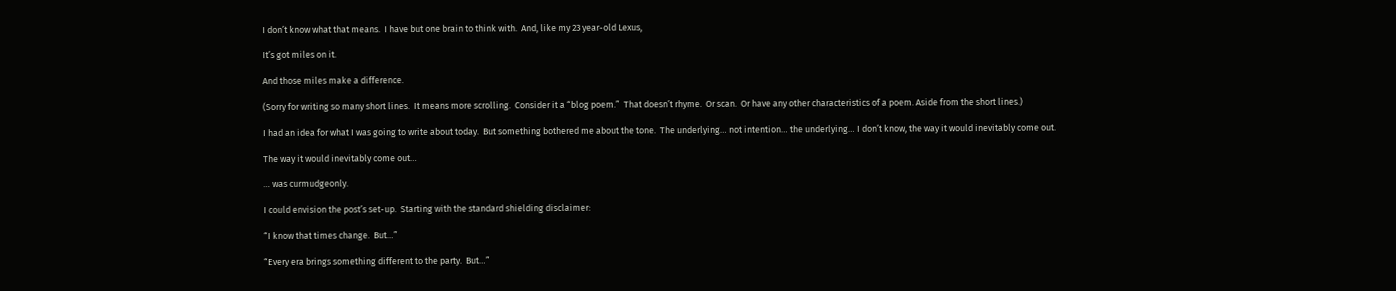I don’t know what that means.  I have but one brain to think with.  And, like my 23 year-old Lexus,

It’s got miles on it.

And those miles make a difference.

(Sorry for writing so many short lines.  It means more scrolling.  Consider it a “blog poem.”  That doesn’t rhyme.  Or scan.  Or have any other characteristics of a poem. Aside from the short lines.)

I had an idea for what I was going to write about today.  But something bothered me about the tone.  The underlying… not intention… the underlying… I don’t know, the way it would inevitably come out.

The way it would inevitably come out…

… was curmudgeonly.

I could envision the post’s set-up.  Starting with the standard shielding disclaimer:

“I know that times change.  But…”

“Every era brings something different to the party.  But…”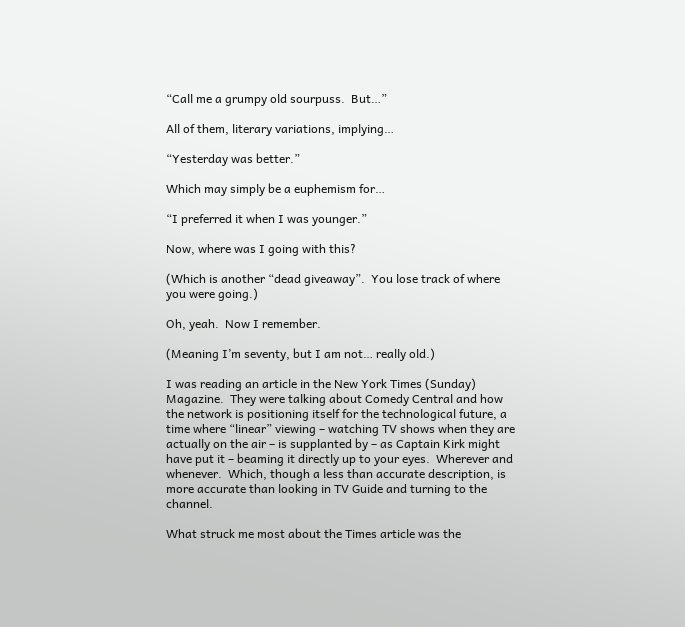“Call me a grumpy old sourpuss.  But…”

All of them, literary variations, implying…

“Yesterday was better.”

Which may simply be a euphemism for…

“I preferred it when I was younger.”

Now, where was I going with this?

(Which is another “dead giveaway”.  You lose track of where you were going.)

Oh, yeah.  Now I remember.

(Meaning I’m seventy, but I am not… really old.)

I was reading an article in the New York Times (Sunday) Magazine.  They were talking about Comedy Central and how the network is positioning itself for the technological future, a time where “linear” viewing – watching TV shows when they are actually on the air – is supplanted by – as Captain Kirk might have put it – beaming it directly up to your eyes.  Wherever and whenever.  Which, though a less than accurate description, is more accurate than looking in TV Guide and turning to the channel.

What struck me most about the Times article was the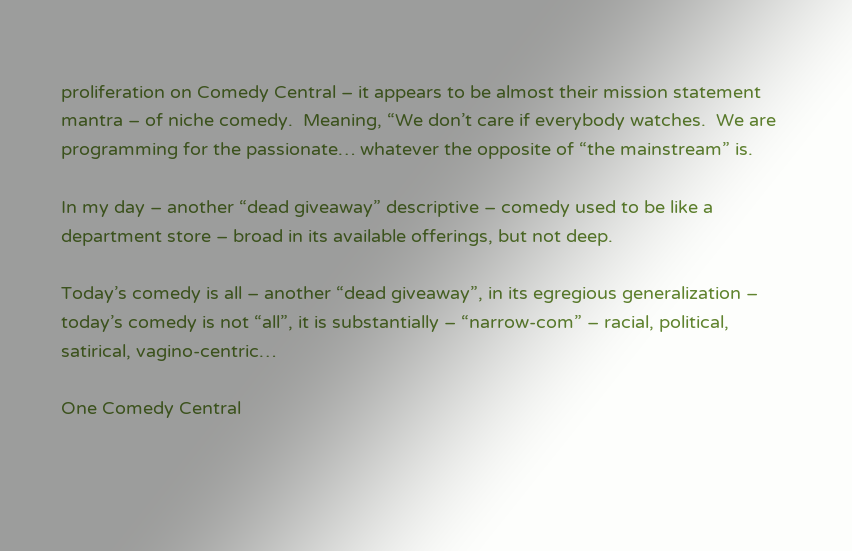proliferation on Comedy Central – it appears to be almost their mission statement mantra – of niche comedy.  Meaning, “We don’t care if everybody watches.  We are programming for the passionate… whatever the opposite of “the mainstream” is.

In my day – another “dead giveaway” descriptive – comedy used to be like a department store – broad in its available offerings, but not deep.

Today’s comedy is all – another “dead giveaway”, in its egregious generalization – today’s comedy is not “all”, it is substantially – “narrow-com” – racial, political, satirical, vagino-centric…

One Comedy Central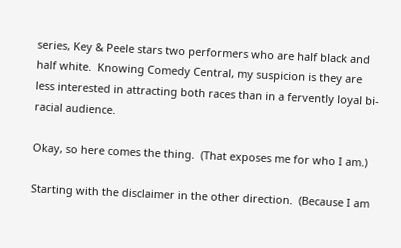series, Key & Peele stars two performers who are half black and half white.  Knowing Comedy Central, my suspicion is they are less interested in attracting both races than in a fervently loyal bi-racial audience.

Okay, so here comes the thing.  (That exposes me for who I am.)

Starting with the disclaimer in the other direction.  (Because I am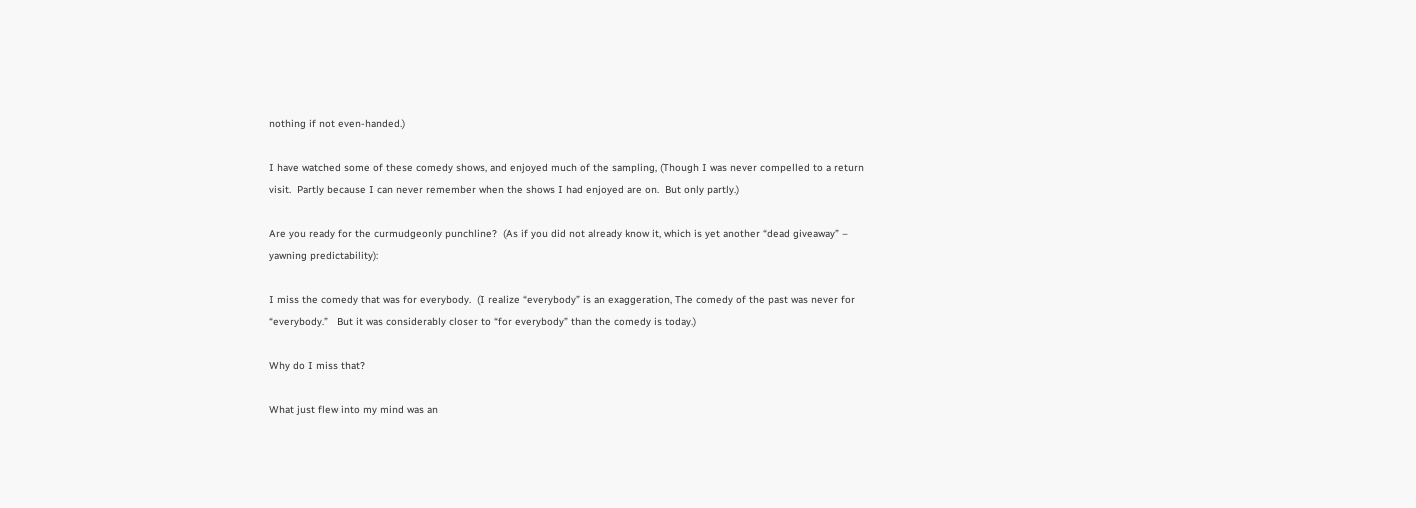nothing if not even-handed.)

I have watched some of these comedy shows, and enjoyed much of the sampling, (Though I was never compelled to a return visit.  Partly because I can never remember when the shows I had enjoyed are on.  But only partly.)

Are you ready for the curmudgeonly punchline?  (As if you did not already know it, which is yet another “dead giveaway” – yawning predictability):

I miss the comedy that was for everybody.  (I realize “everybody” is an exaggeration, The comedy of the past was never for “everybody.”   But it was considerably closer to “for everybody” than the comedy is today.)

Why do I miss that?

What just flew into my mind was an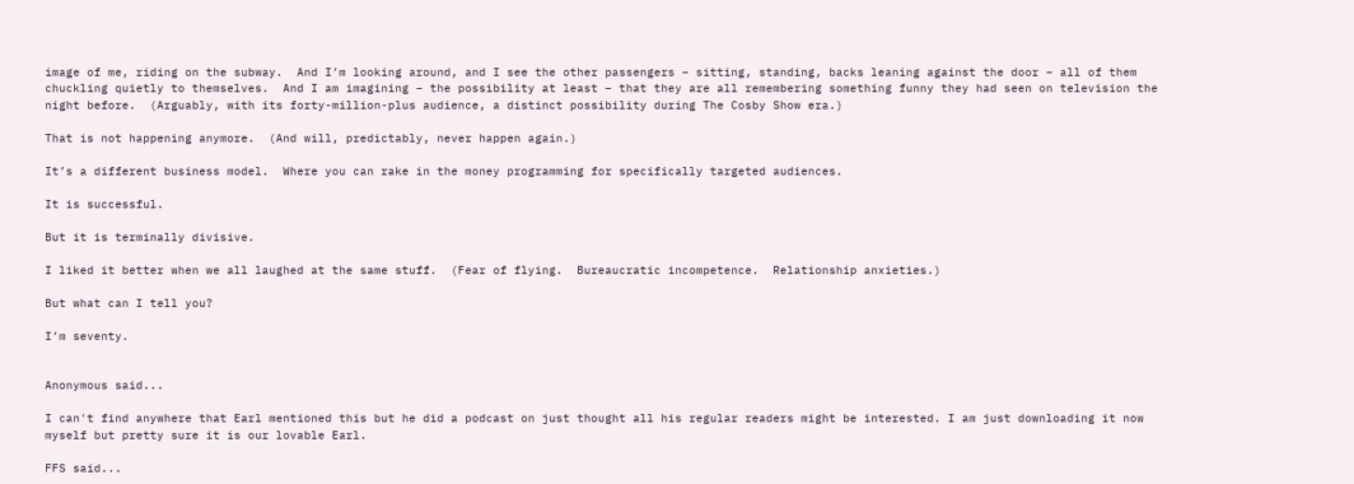image of me, riding on the subway.  And I’m looking around, and I see the other passengers – sitting, standing, backs leaning against the door – all of them chuckling quietly to themselves.  And I am imagining – the possibility at least – that they are all remembering something funny they had seen on television the night before.  (Arguably, with its forty-million-plus audience, a distinct possibility during The Cosby Show era.)

That is not happening anymore.  (And will, predictably, never happen again.)

It’s a different business model.  Where you can rake in the money programming for specifically targeted audiences.

It is successful.

But it is terminally divisive.

I liked it better when we all laughed at the same stuff.  (Fear of flying.  Bureaucratic incompetence.  Relationship anxieties.)

But what can I tell you?

I’m seventy.


Anonymous said...

I can't find anywhere that Earl mentioned this but he did a podcast on just thought all his regular readers might be interested. I am just downloading it now myself but pretty sure it is our lovable Earl.

FFS said...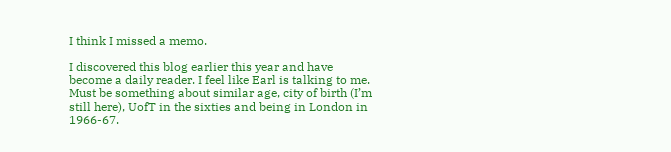I think I missed a memo.

I discovered this blog earlier this year and have become a daily reader. I feel like Earl is talking to me. Must be something about similar age, city of birth (I’m still here), UofT in the sixties and being in London in 1966-67.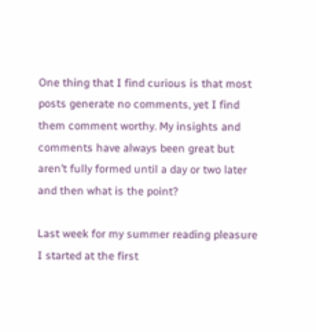One thing that I find curious is that most posts generate no comments, yet I find them comment worthy. My insights and comments have always been great but aren’t fully formed until a day or two later and then what is the point?

Last week for my summer reading pleasure I started at the first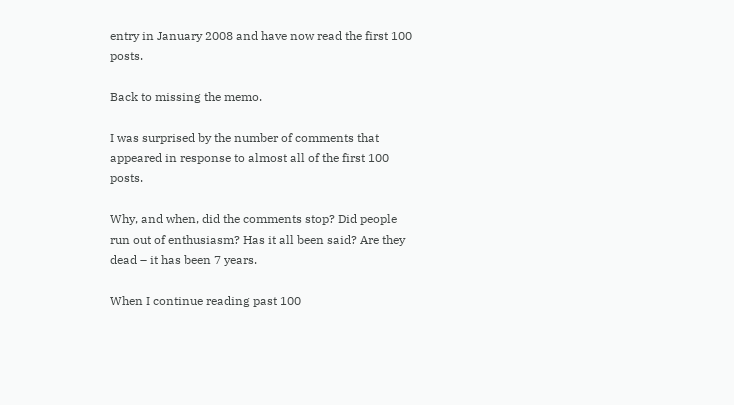entry in January 2008 and have now read the first 100 posts.

Back to missing the memo.

I was surprised by the number of comments that appeared in response to almost all of the first 100 posts.

Why, and when, did the comments stop? Did people run out of enthusiasm? Has it all been said? Are they dead – it has been 7 years.

When I continue reading past 100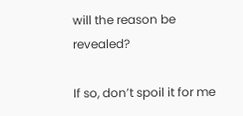will the reason be revealed?

If so, don’t spoil it for me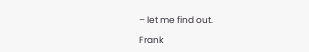– let me find out.

Frank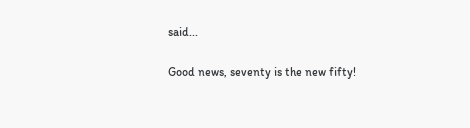said...

Good news, seventy is the new fifty!